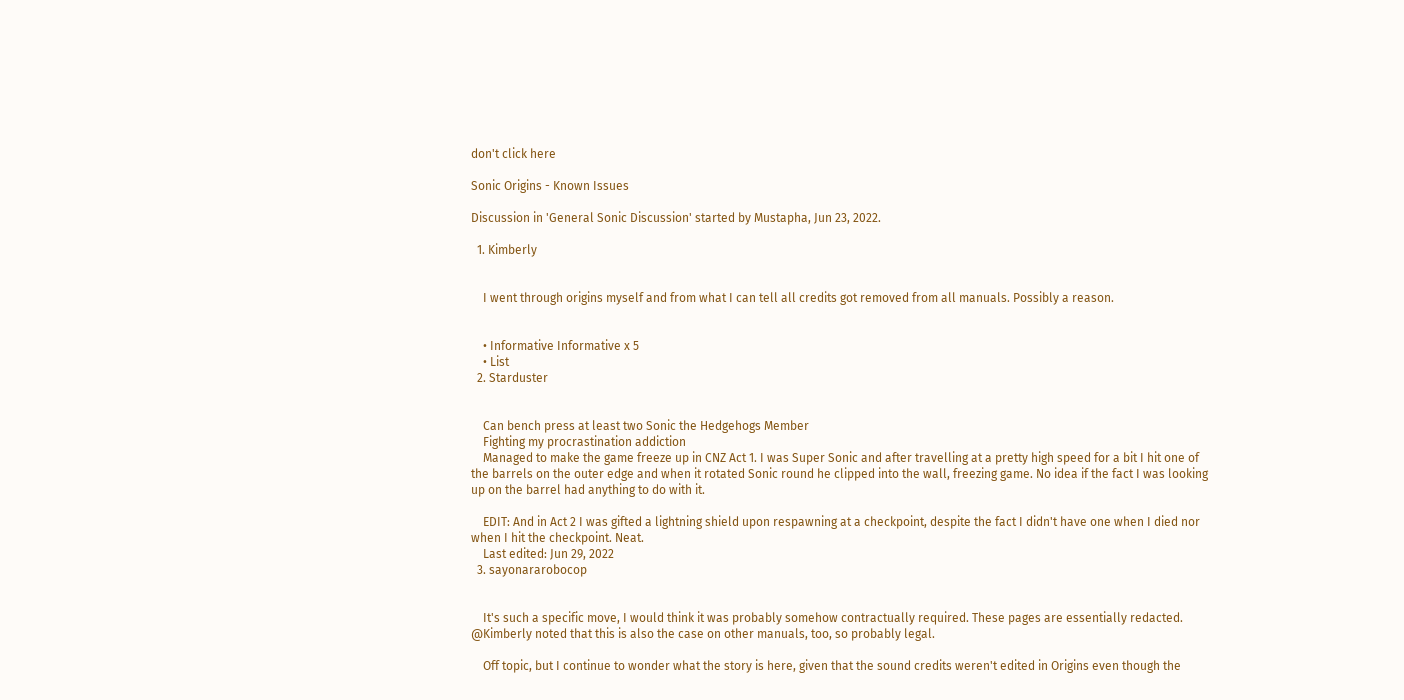don't click here

Sonic Origins - Known Issues

Discussion in 'General Sonic Discussion' started by Mustapha, Jun 23, 2022.

  1. Kimberly


    I went through origins myself and from what I can tell all credits got removed from all manuals. Possibly a reason.


    • Informative Informative x 5
    • List
  2. Starduster


    Can bench press at least two Sonic the Hedgehogs Member
    Fighting my procrastination addiction
    Managed to make the game freeze up in CNZ Act 1. I was Super Sonic and after travelling at a pretty high speed for a bit I hit one of the barrels on the outer edge and when it rotated Sonic round he clipped into the wall, freezing game. No idea if the fact I was looking up on the barrel had anything to do with it.

    EDIT: And in Act 2 I was gifted a lightning shield upon respawning at a checkpoint, despite the fact I didn't have one when I died nor when I hit the checkpoint. Neat.
    Last edited: Jun 29, 2022
  3. sayonararobocop


    It's such a specific move, I would think it was probably somehow contractually required. These pages are essentially redacted. @Kimberly noted that this is also the case on other manuals, too, so probably legal.

    Off topic, but I continue to wonder what the story is here, given that the sound credits weren't edited in Origins even though the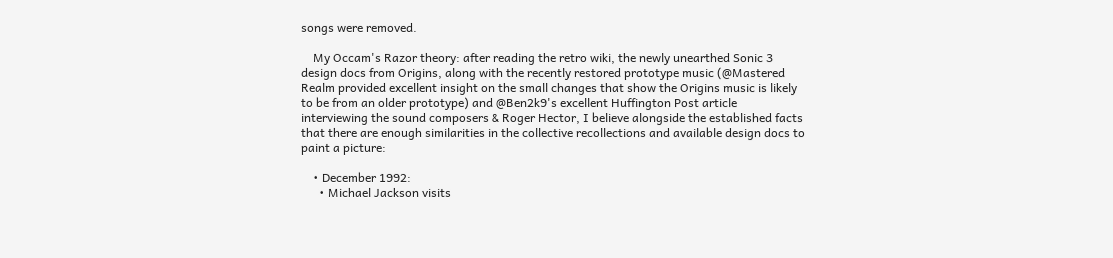songs were removed.

    My Occam's Razor theory: after reading the retro wiki, the newly unearthed Sonic 3 design docs from Origins, along with the recently restored prototype music (@Mastered Realm provided excellent insight on the small changes that show the Origins music is likely to be from an older prototype) and @Ben2k9's excellent Huffington Post article interviewing the sound composers & Roger Hector, I believe alongside the established facts that there are enough similarities in the collective recollections and available design docs to paint a picture:

    • December 1992:
      • Michael Jackson visits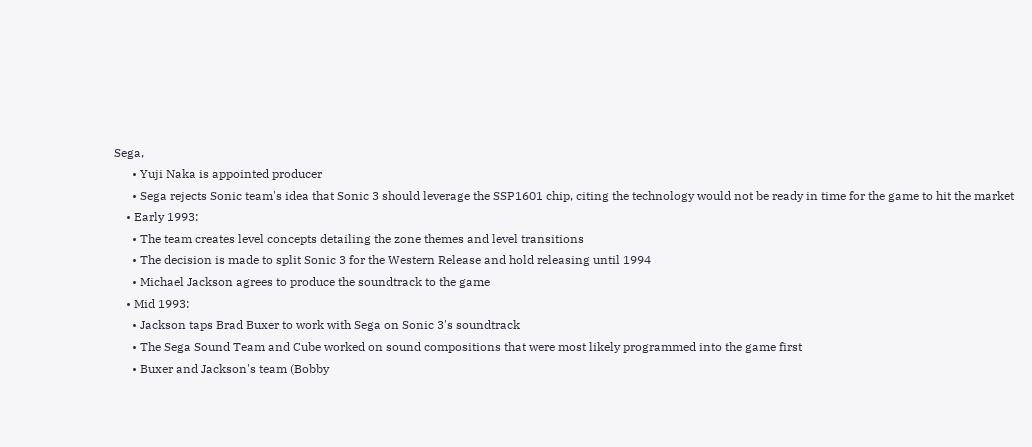Sega,
      • Yuji Naka is appointed producer
      • Sega rejects Sonic team's idea that Sonic 3 should leverage the SSP1601 chip, citing the technology would not be ready in time for the game to hit the market
    • Early 1993:
      • The team creates level concepts detailing the zone themes and level transitions
      • The decision is made to split Sonic 3 for the Western Release and hold releasing until 1994
      • Michael Jackson agrees to produce the soundtrack to the game
    • Mid 1993:
      • Jackson taps Brad Buxer to work with Sega on Sonic 3's soundtrack
      • The Sega Sound Team and Cube worked on sound compositions that were most likely programmed into the game first
      • Buxer and Jackson's team (Bobby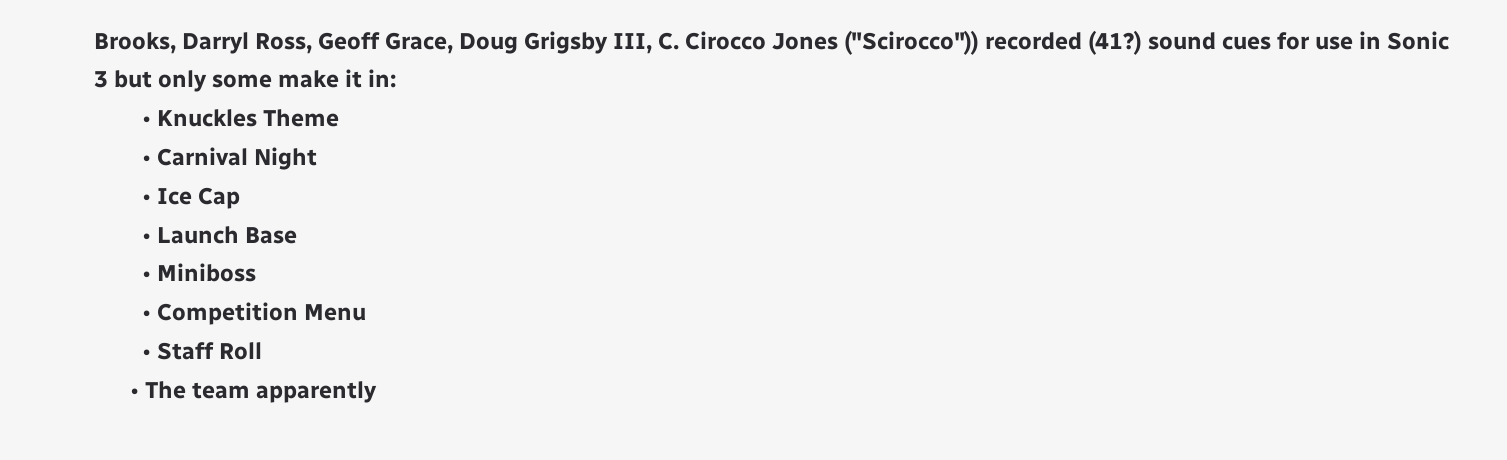Brooks, Darryl Ross, Geoff Grace, Doug Grigsby III, C. Cirocco Jones ("Scirocco")) recorded (41?) sound cues for use in Sonic 3 but only some make it in:
        • Knuckles Theme
        • Carnival Night
        • Ice Cap
        • Launch Base
        • Miniboss
        • Competition Menu
        • Staff Roll
      • The team apparently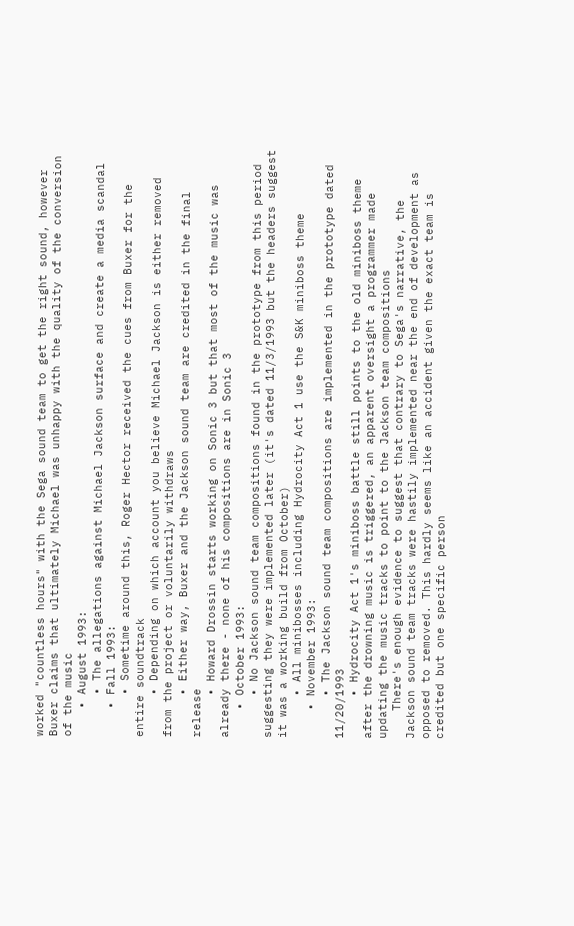worked "countless hours" with the Sega sound team to get the right sound, however Buxer claims that ultimately Michael was unhappy with the quality of the conversion of the music
    • August 1993:
      • The allegations against Michael Jackson surface and create a media scandal
    • Fall 1993:
      • Sometime around this, Roger Hector received the cues from Buxer for the entire soundtrack
      • Depending on which account you believe Michael Jackson is either removed from the project or voluntarily withdraws
      • Either way, Buxer and the Jackson sound team are credited in the final release
      • Howard Drossin starts working on Sonic 3 but that most of the music was already there - none of his compositions are in Sonic 3
    • October 1993:
      • No Jackson sound team compositions found in the prototype from this period suggesting they were implemented later (it's dated 11/3/1993 but the headers suggest it was a working build from October)
      • All minibosses including Hydrocity Act 1 use the S&K miniboss theme
    • November 1993:
      • The Jackson sound team compositions are implemented in the prototype dated 11/20/1993
      • Hydrocity Act 1's miniboss battle still points to the old miniboss theme after the drowning music is triggered, an apparent oversight a programmer made updating the music tracks to point to the Jackson team compositions
    There's enough evidence to suggest that contrary to Sega's narrative, the Jackson sound team tracks were hastily implemented near the end of development as opposed to removed. This hardly seems like an accident given the exact team is credited but one specific person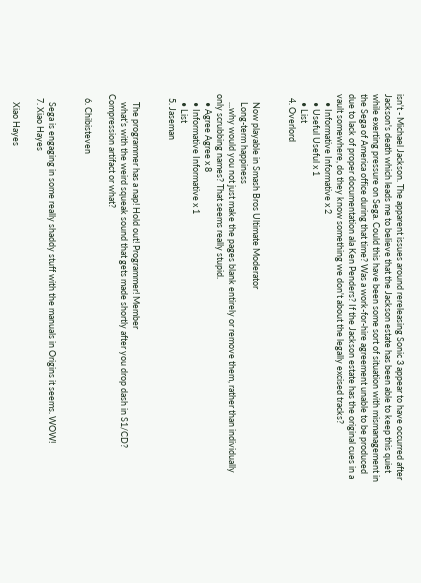isn't - Michael Jackson. The apparent issues around rereleasing Sonic 3 appear to have occurred after Jackson's death which leads me to believe that the Jackson estate has been able to keep this quiet while exerting pressure on Sega. Could this have been some sort of situation with mismanagement in the Sega of America office during that time? Was a work-for-hire agreement unable to be produced due to lack of proper documentation ala Ken Penders? If the Jackson estate has the original cues in a vault somewhere, do they know something we don't about the legally excised tracks?
    • Informative Informative x 2
    • Useful Useful x 1
    • List
  4. Overlord


    Now playable in Smash Bros Ultimate Moderator
    Long-term happiness
    ...why would you not just make the pages blank entirely or remove them, rather than individually only scrubbing names? That seems really stupid.
    • Agree Agree x 8
    • Informative Informative x 1
    • List
  5. Jaseman


    The programmer has a nap! Hold out! Programmer! Member
    what’s with the weird squeak sound that gets made shortly after you drop dash in S1/CD? Compression artifact or what?

  6. Chibisteven


    Sega is engaging in some really shaddy stuff with the manuals in Origins it seems. WOW!
  7. Xiao Hayes

    Xiao Hayes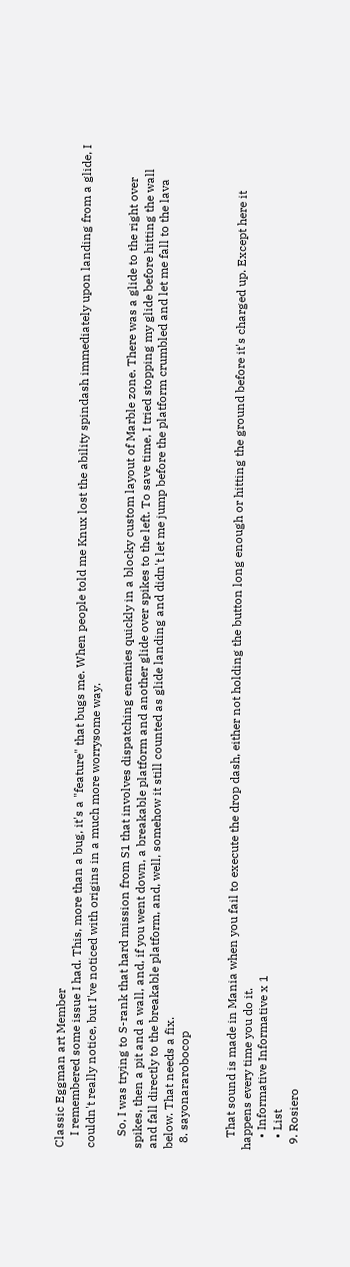Classic Eggman art Member
    I remembered some issue I had. This, more than a bug, it's a "feature" that bugs me. When people told me Knux lost the ability spindash immediately upon landing from a glide, I couldn't really notice, but I've noticed with origins in a much more worrysome way.

    So, I was trying to S-rank that hard mission from S1 that involves dispatching enemies quickly in a blocky custom layout of Marble zone. There was a glide to the right over spikes, then a pit and a wall, and, if you went down, a breakable platform and another glide over spikes to the left. To save time, I tried stopping my glide before hitting the wall and fall directly to the breakable platform, and, well, somehow it still counted as glide landing and didn't let me jump before the platform crumbled and let me fall to the lava below. That needs a fix.
  8. sayonararobocop


    That sound is made in Mania when you fail to execute the drop dash, either not holding the button long enough or hitting the ground before it's charged up. Except here it happens every time you do it.
    • Informative Informative x 1
    • List
  9. Rosiero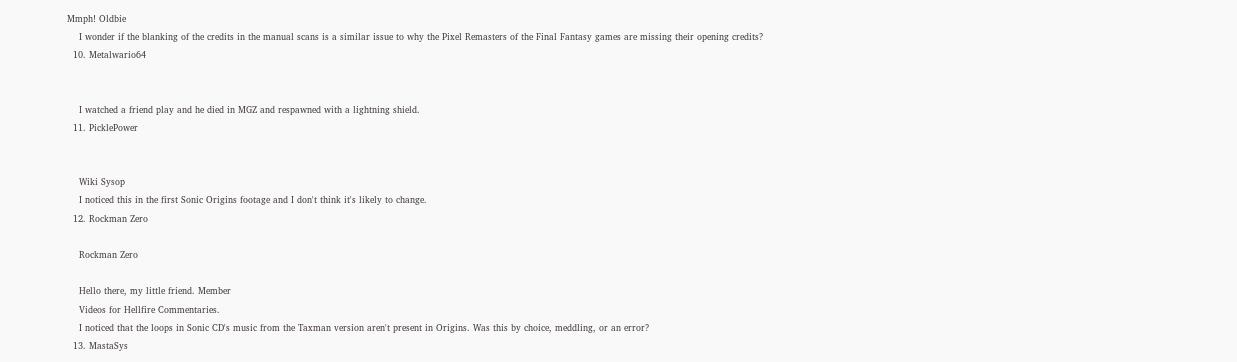Mmph! Oldbie
    I wonder if the blanking of the credits in the manual scans is a similar issue to why the Pixel Remasters of the Final Fantasy games are missing their opening credits?
  10. Metalwario64


    I watched a friend play and he died in MGZ and respawned with a lightning shield.
  11. PicklePower


    Wiki Sysop
    I noticed this in the first Sonic Origins footage and I don't think it's likely to change.
  12. Rockman Zero

    Rockman Zero

    Hello there, my little friend. Member
    Videos for Hellfire Commentaries.
    I noticed that the loops in Sonic CD's music from the Taxman version aren't present in Origins. Was this by choice, meddling, or an error?
  13. MastaSys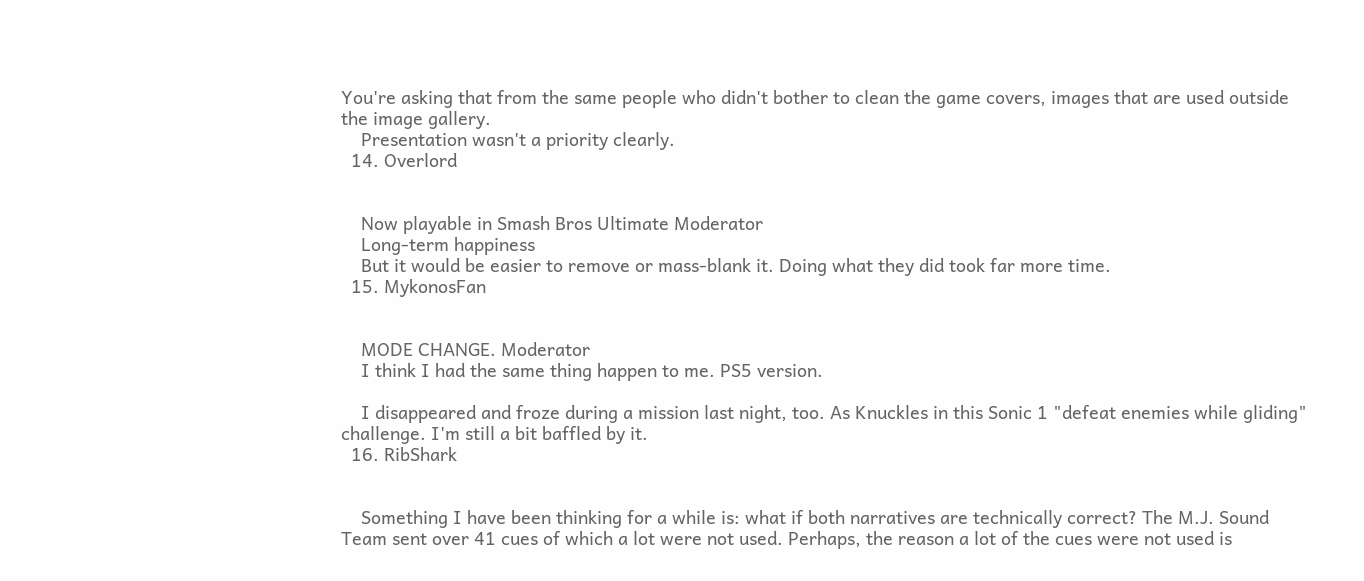You're asking that from the same people who didn't bother to clean the game covers, images that are used outside the image gallery.
    Presentation wasn't a priority clearly.
  14. Overlord


    Now playable in Smash Bros Ultimate Moderator
    Long-term happiness
    But it would be easier to remove or mass-blank it. Doing what they did took far more time.
  15. MykonosFan


    MODE CHANGE. Moderator
    I think I had the same thing happen to me. PS5 version.

    I disappeared and froze during a mission last night, too. As Knuckles in this Sonic 1 "defeat enemies while gliding" challenge. I'm still a bit baffled by it.
  16. RibShark


    Something I have been thinking for a while is: what if both narratives are technically correct? The M.J. Sound Team sent over 41 cues of which a lot were not used. Perhaps, the reason a lot of the cues were not used is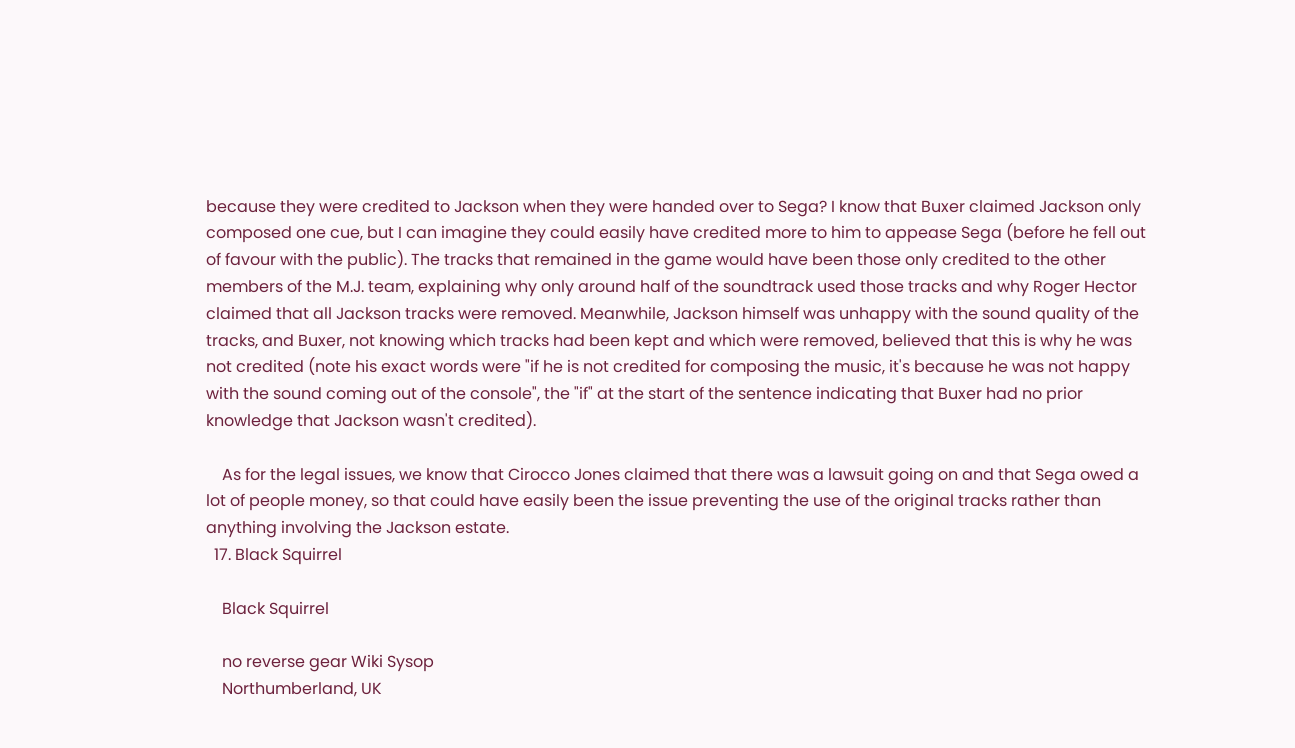because they were credited to Jackson when they were handed over to Sega? I know that Buxer claimed Jackson only composed one cue, but I can imagine they could easily have credited more to him to appease Sega (before he fell out of favour with the public). The tracks that remained in the game would have been those only credited to the other members of the M.J. team, explaining why only around half of the soundtrack used those tracks and why Roger Hector claimed that all Jackson tracks were removed. Meanwhile, Jackson himself was unhappy with the sound quality of the tracks, and Buxer, not knowing which tracks had been kept and which were removed, believed that this is why he was not credited (note his exact words were "if he is not credited for composing the music, it's because he was not happy with the sound coming out of the console", the "if" at the start of the sentence indicating that Buxer had no prior knowledge that Jackson wasn't credited).

    As for the legal issues, we know that Cirocco Jones claimed that there was a lawsuit going on and that Sega owed a lot of people money, so that could have easily been the issue preventing the use of the original tracks rather than anything involving the Jackson estate.
  17. Black Squirrel

    Black Squirrel

    no reverse gear Wiki Sysop
    Northumberland, UK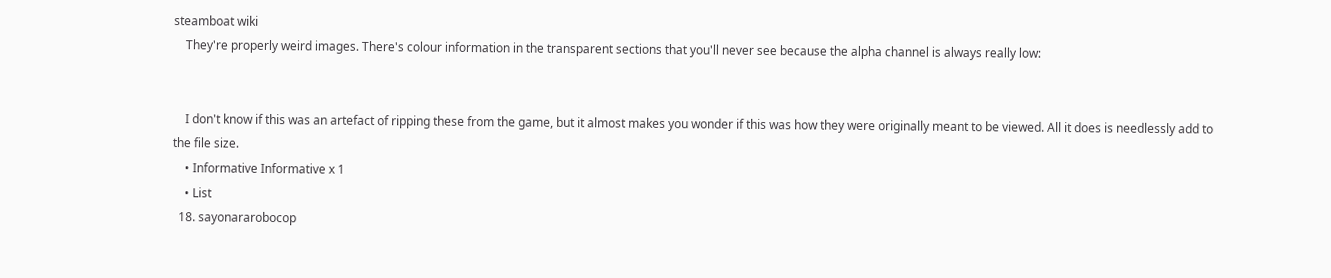steamboat wiki
    They're properly weird images. There's colour information in the transparent sections that you'll never see because the alpha channel is always really low:


    I don't know if this was an artefact of ripping these from the game, but it almost makes you wonder if this was how they were originally meant to be viewed. All it does is needlessly add to the file size.
    • Informative Informative x 1
    • List
  18. sayonararobocop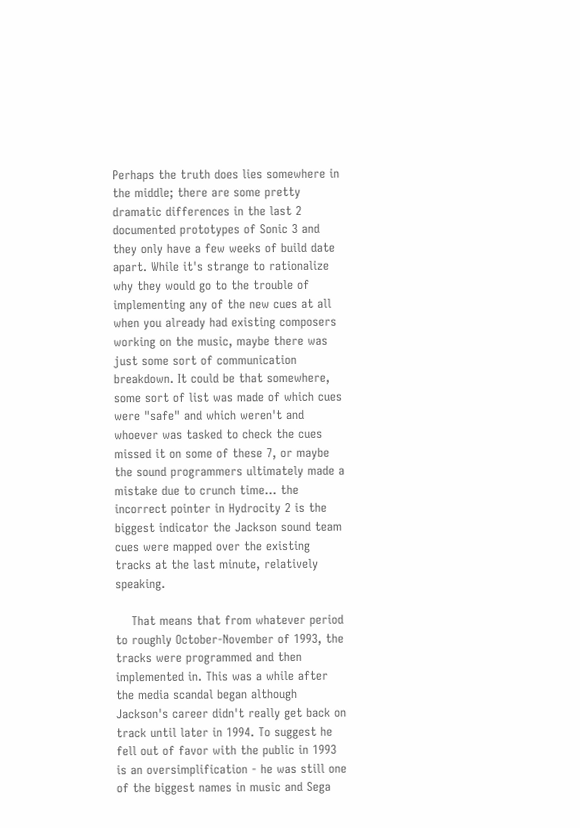Perhaps the truth does lies somewhere in the middle; there are some pretty dramatic differences in the last 2 documented prototypes of Sonic 3 and they only have a few weeks of build date apart. While it's strange to rationalize why they would go to the trouble of implementing any of the new cues at all when you already had existing composers working on the music, maybe there was just some sort of communication breakdown. It could be that somewhere, some sort of list was made of which cues were "safe" and which weren't and whoever was tasked to check the cues missed it on some of these 7, or maybe the sound programmers ultimately made a mistake due to crunch time... the incorrect pointer in Hydrocity 2 is the biggest indicator the Jackson sound team cues were mapped over the existing tracks at the last minute, relatively speaking.

    That means that from whatever period to roughly October-November of 1993, the tracks were programmed and then implemented in. This was a while after the media scandal began although Jackson's career didn't really get back on track until later in 1994. To suggest he fell out of favor with the public in 1993 is an oversimplification - he was still one of the biggest names in music and Sega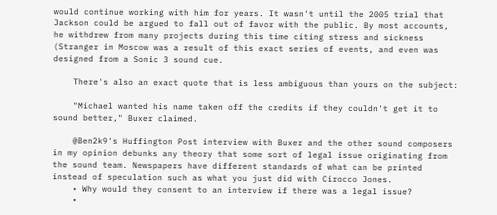would continue working with him for years. It wasn't until the 2005 trial that Jackson could be argued to fall out of favor with the public. By most accounts, he withdrew from many projects during this time citing stress and sickness (Stranger in Moscow was a result of this exact series of events, and even was designed from a Sonic 3 sound cue.

    There's also an exact quote that is less ambiguous than yours on the subject:

    "Michael wanted his name taken off the credits if they couldn't get it to sound better," Buxer claimed.

    @Ben2k9's Huffington Post interview with Buxer and the other sound composers in my opinion debunks any theory that some sort of legal issue originating from the sound team. Newspapers have different standards of what can be printed instead of speculation such as what you just did with Cirocco Jones.
    • Why would they consent to an interview if there was a legal issue?
    •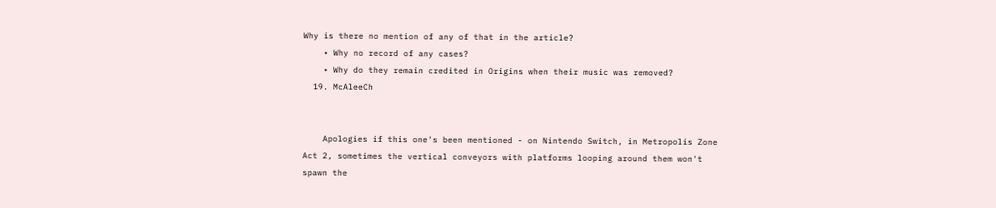Why is there no mention of any of that in the article?
    • Why no record of any cases?
    • Why do they remain credited in Origins when their music was removed?
  19. McAleeCh


    Apologies if this one's been mentioned - on Nintendo Switch, in Metropolis Zone Act 2, sometimes the vertical conveyors with platforms looping around them won't spawn the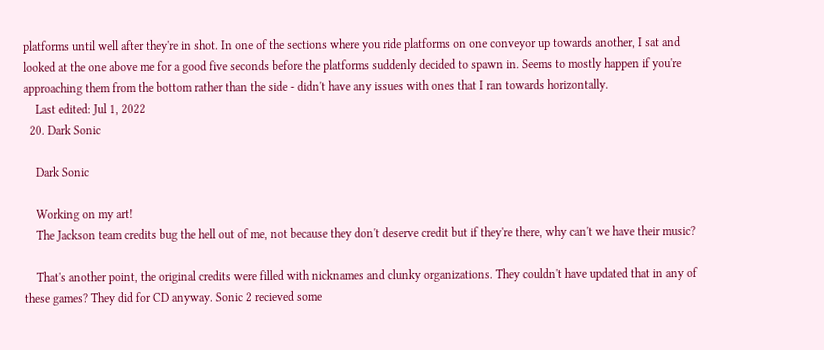platforms until well after they're in shot. In one of the sections where you ride platforms on one conveyor up towards another, I sat and looked at the one above me for a good five seconds before the platforms suddenly decided to spawn in. Seems to mostly happen if you're approaching them from the bottom rather than the side - didn't have any issues with ones that I ran towards horizontally.
    Last edited: Jul 1, 2022
  20. Dark Sonic

    Dark Sonic

    Working on my art!
    The Jackson team credits bug the hell out of me, not because they don't deserve credit but if they're there, why can't we have their music?

    That's another point, the original credits were filled with nicknames and clunky organizations. They couldn't have updated that in any of these games? They did for CD anyway. Sonic 2 recieved some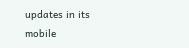updates in its mobile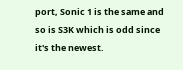port, Sonic 1 is the same and so is S3K which is odd since it's the newest.